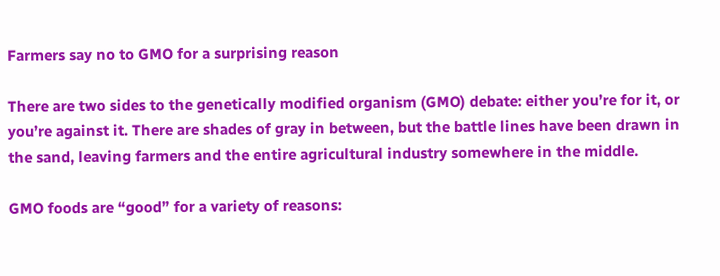Farmers say no to GMO for a surprising reason

There are two sides to the genetically modified organism (GMO) debate: either you’re for it, or you’re against it. There are shades of gray in between, but the battle lines have been drawn in the sand, leaving farmers and the entire agricultural industry somewhere in the middle.

GMO foods are “good” for a variety of reasons: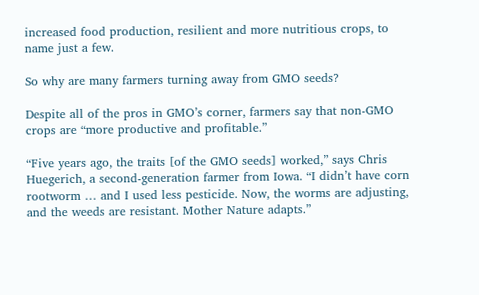increased food production, resilient and more nutritious crops, to name just a few.

So why are many farmers turning away from GMO seeds?

Despite all of the pros in GMO’s corner, farmers say that non-GMO crops are “more productive and profitable.”

“Five years ago, the traits [of the GMO seeds] worked,” says Chris Huegerich, a second-generation farmer from Iowa. “I didn’t have corn rootworm … and I used less pesticide. Now, the worms are adjusting, and the weeds are resistant. Mother Nature adapts.”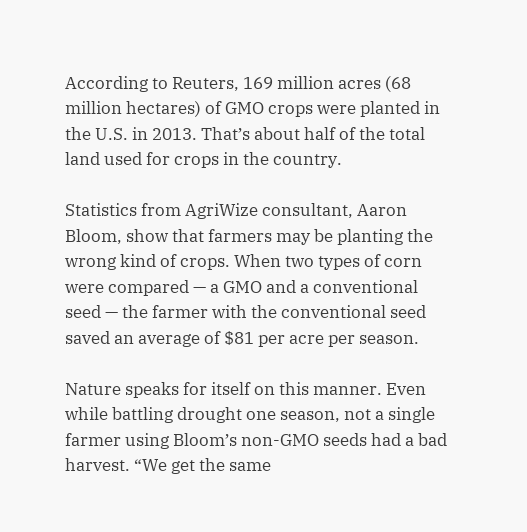According to Reuters, 169 million acres (68 million hectares) of GMO crops were planted in the U.S. in 2013. That’s about half of the total land used for crops in the country.

Statistics from AgriWize consultant, Aaron Bloom, show that farmers may be planting the wrong kind of crops. When two types of corn were compared — a GMO and a conventional seed — the farmer with the conventional seed saved an average of $81 per acre per season.

Nature speaks for itself on this manner. Even while battling drought one season, not a single farmer using Bloom’s non-GMO seeds had a bad harvest. “We get the same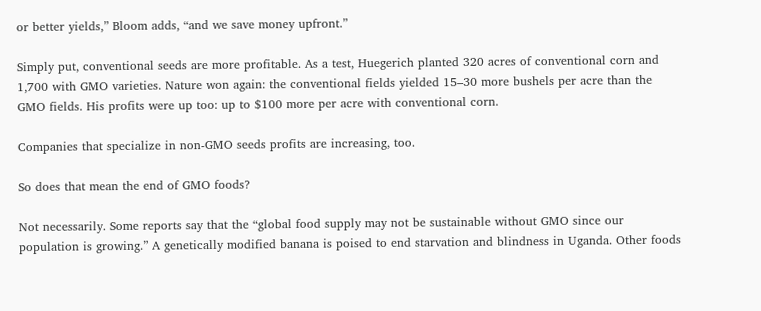or better yields,” Bloom adds, “and we save money upfront.”

Simply put, conventional seeds are more profitable. As a test, Huegerich planted 320 acres of conventional corn and 1,700 with GMO varieties. Nature won again: the conventional fields yielded 15–30 more bushels per acre than the GMO fields. His profits were up too: up to $100 more per acre with conventional corn.

Companies that specialize in non-GMO seeds profits are increasing, too.

So does that mean the end of GMO foods?

Not necessarily. Some reports say that the “global food supply may not be sustainable without GMO since our population is growing.” A genetically modified banana is poised to end starvation and blindness in Uganda. Other foods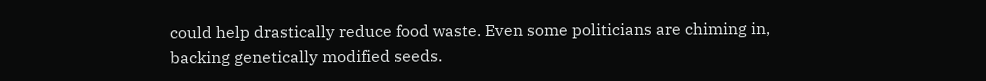could help drastically reduce food waste. Even some politicians are chiming in, backing genetically modified seeds.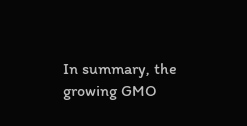In summary, the growing GMO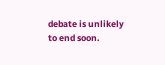debate is unlikely to end soon.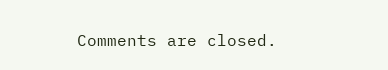Comments are closed.